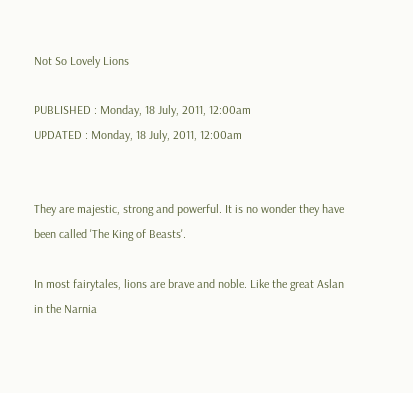Not So Lovely Lions

PUBLISHED : Monday, 18 July, 2011, 12:00am
UPDATED : Monday, 18 July, 2011, 12:00am


They are majestic, strong and powerful. It is no wonder they have been called 'The King of Beasts'.

In most fairytales, lions are brave and noble. Like the great Aslan in the Narnia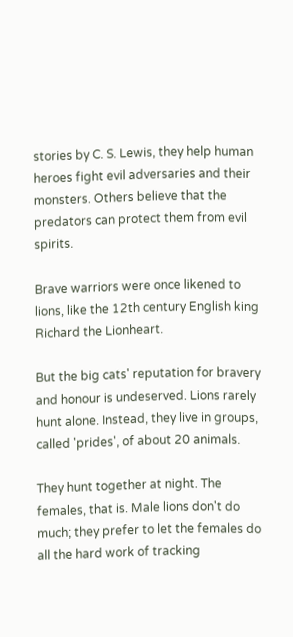stories by C. S. Lewis, they help human heroes fight evil adversaries and their monsters. Others believe that the predators can protect them from evil spirits.

Brave warriors were once likened to lions, like the 12th century English king Richard the Lionheart.

But the big cats' reputation for bravery and honour is undeserved. Lions rarely hunt alone. Instead, they live in groups, called 'prides', of about 20 animals.

They hunt together at night. The females, that is. Male lions don't do much; they prefer to let the females do all the hard work of tracking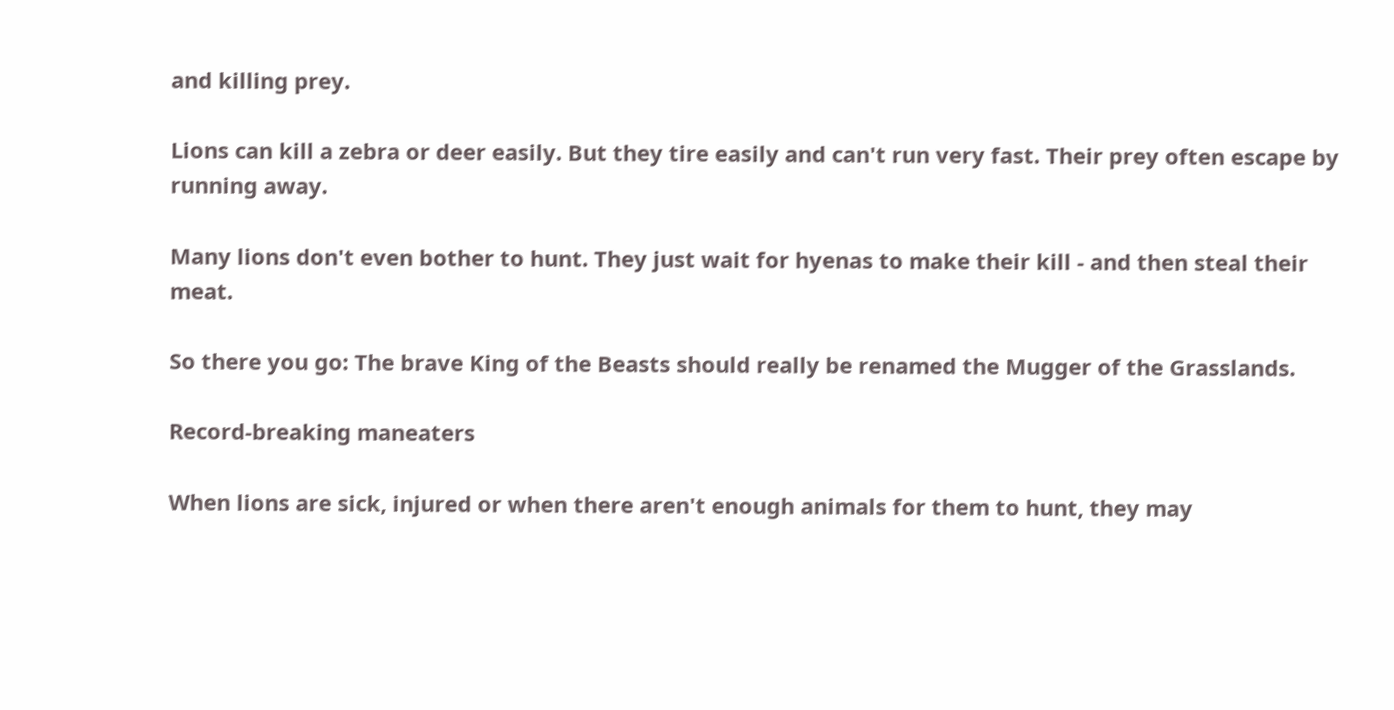and killing prey.

Lions can kill a zebra or deer easily. But they tire easily and can't run very fast. Their prey often escape by running away.

Many lions don't even bother to hunt. They just wait for hyenas to make their kill - and then steal their meat.

So there you go: The brave King of the Beasts should really be renamed the Mugger of the Grasslands.

Record-breaking maneaters

When lions are sick, injured or when there aren't enough animals for them to hunt, they may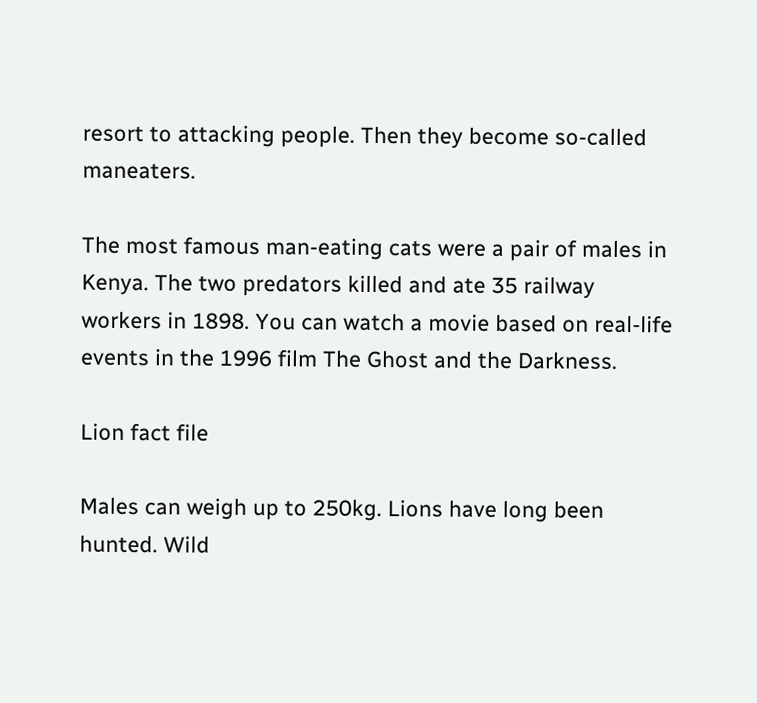resort to attacking people. Then they become so-called maneaters.

The most famous man-eating cats were a pair of males in Kenya. The two predators killed and ate 35 railway workers in 1898. You can watch a movie based on real-life events in the 1996 film The Ghost and the Darkness.

Lion fact file

Males can weigh up to 250kg. Lions have long been hunted. Wild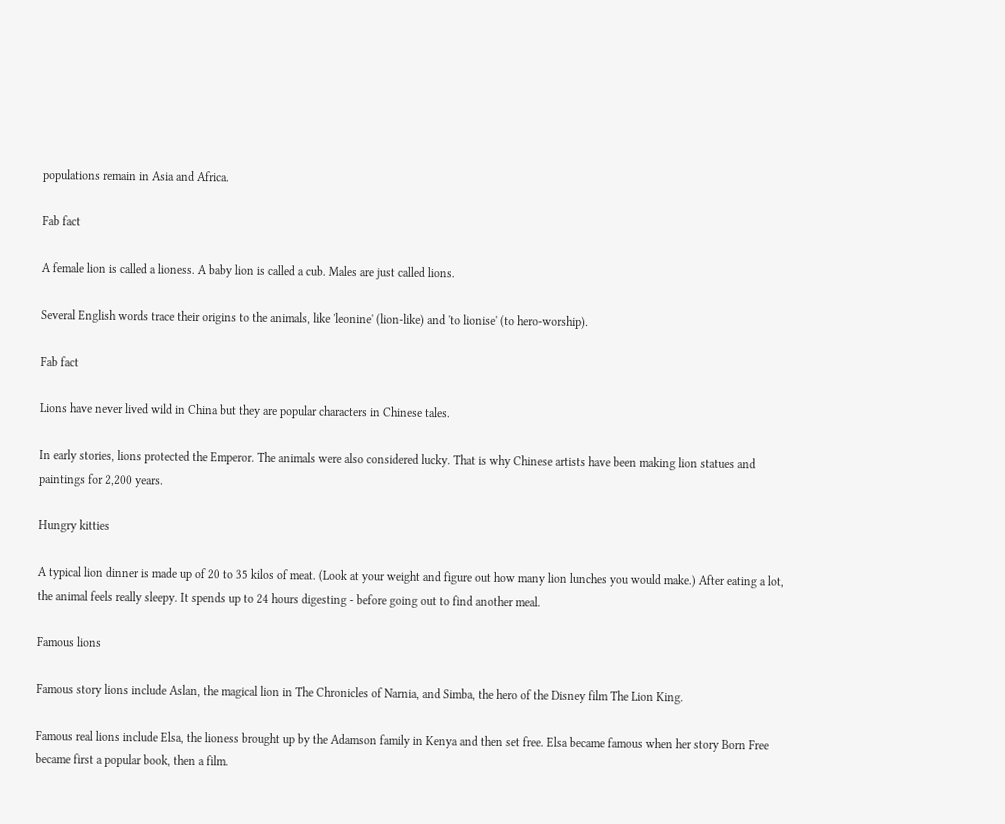populations remain in Asia and Africa.

Fab fact

A female lion is called a lioness. A baby lion is called a cub. Males are just called lions.

Several English words trace their origins to the animals, like 'leonine' (lion-like) and 'to lionise' (to hero-worship).

Fab fact

Lions have never lived wild in China but they are popular characters in Chinese tales.

In early stories, lions protected the Emperor. The animals were also considered lucky. That is why Chinese artists have been making lion statues and paintings for 2,200 years.

Hungry kitties

A typical lion dinner is made up of 20 to 35 kilos of meat. (Look at your weight and figure out how many lion lunches you would make.) After eating a lot, the animal feels really sleepy. It spends up to 24 hours digesting - before going out to find another meal.

Famous lions

Famous story lions include Aslan, the magical lion in The Chronicles of Narnia, and Simba, the hero of the Disney film The Lion King.

Famous real lions include Elsa, the lioness brought up by the Adamson family in Kenya and then set free. Elsa became famous when her story Born Free became first a popular book, then a film.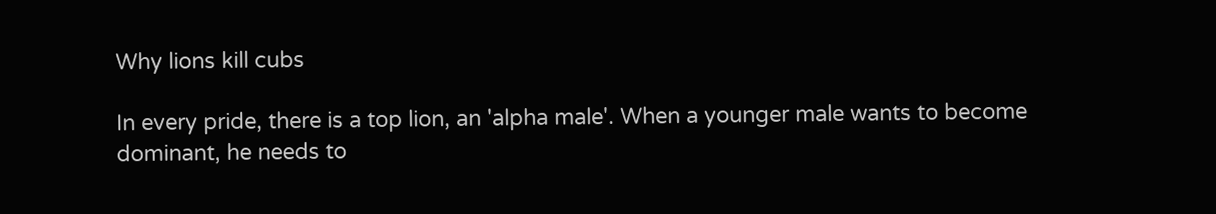Why lions kill cubs

In every pride, there is a top lion, an 'alpha male'. When a younger male wants to become dominant, he needs to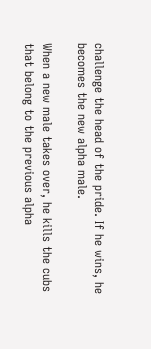challenge the head of the pride. If he wins, he becomes the new alpha male.

When a new male takes over, he kills the cubs that belong to the previous alpha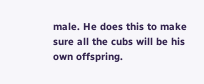male. He does this to make sure all the cubs will be his own offspring.